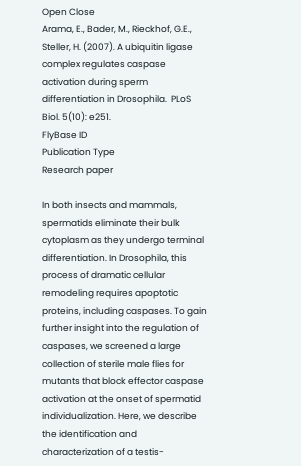Open Close
Arama, E., Bader, M., Rieckhof, G.E., Steller, H. (2007). A ubiquitin ligase complex regulates caspase activation during sperm differentiation in Drosophila.  PLoS Biol. 5(10): e251.
FlyBase ID
Publication Type
Research paper

In both insects and mammals, spermatids eliminate their bulk cytoplasm as they undergo terminal differentiation. In Drosophila, this process of dramatic cellular remodeling requires apoptotic proteins, including caspases. To gain further insight into the regulation of caspases, we screened a large collection of sterile male flies for mutants that block effector caspase activation at the onset of spermatid individualization. Here, we describe the identification and characterization of a testis-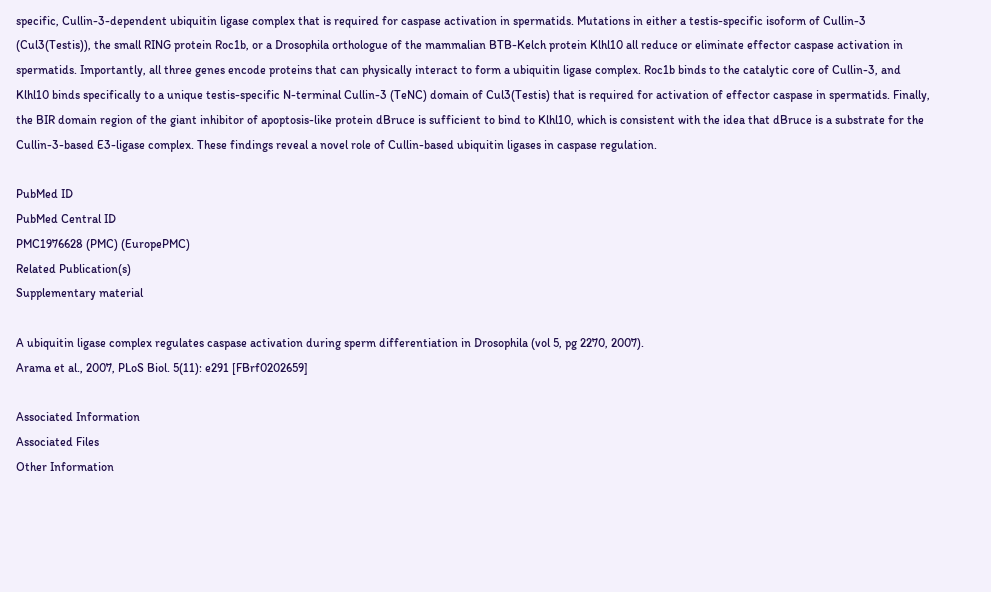specific, Cullin-3-dependent ubiquitin ligase complex that is required for caspase activation in spermatids. Mutations in either a testis-specific isoform of Cullin-3 (Cul3(Testis)), the small RING protein Roc1b, or a Drosophila orthologue of the mammalian BTB-Kelch protein Klhl10 all reduce or eliminate effector caspase activation in spermatids. Importantly, all three genes encode proteins that can physically interact to form a ubiquitin ligase complex. Roc1b binds to the catalytic core of Cullin-3, and Klhl10 binds specifically to a unique testis-specific N-terminal Cullin-3 (TeNC) domain of Cul3(Testis) that is required for activation of effector caspase in spermatids. Finally, the BIR domain region of the giant inhibitor of apoptosis-like protein dBruce is sufficient to bind to Klhl10, which is consistent with the idea that dBruce is a substrate for the Cullin-3-based E3-ligase complex. These findings reveal a novel role of Cullin-based ubiquitin ligases in caspase regulation.

PubMed ID
PubMed Central ID
PMC1976628 (PMC) (EuropePMC)
Related Publication(s)
Supplementary material

A ubiquitin ligase complex regulates caspase activation during sperm differentiation in Drosophila (vol 5, pg 2270, 2007).
Arama et al., 2007, PLoS Biol. 5(11): e291 [FBrf0202659]

Associated Information
Associated Files
Other Information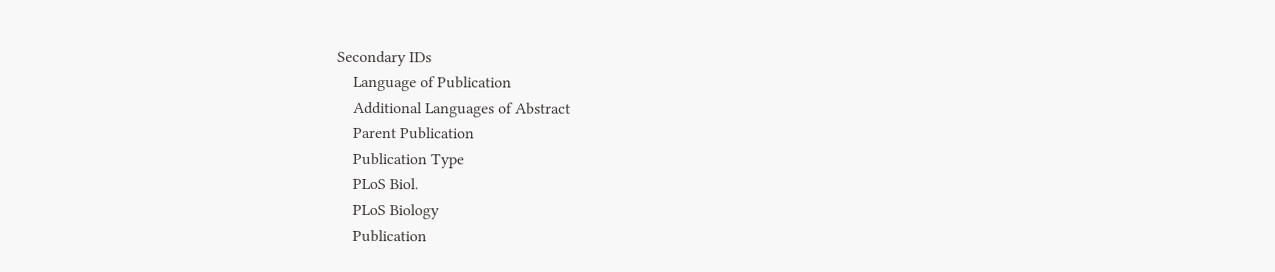Secondary IDs
    Language of Publication
    Additional Languages of Abstract
    Parent Publication
    Publication Type
    PLoS Biol.
    PLoS Biology
    Publication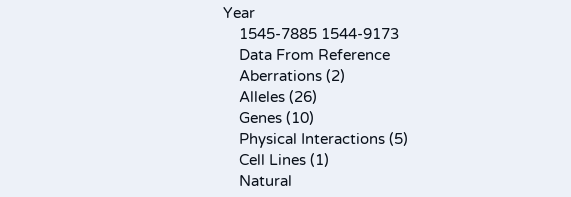Year
    1545-7885 1544-9173
    Data From Reference
    Aberrations (2)
    Alleles (26)
    Genes (10)
    Physical Interactions (5)
    Cell Lines (1)
    Natural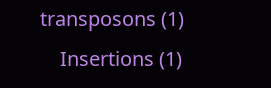transposons (1)
    Insertions (1)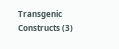Transgenic Constructs (3)